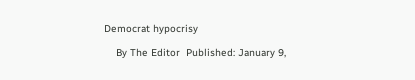Democrat hypocrisy

    By The Editor  Published: January 9,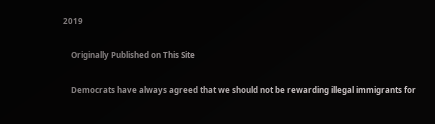2019

    Originally Published on This Site

    Democrats have always agreed that we should not be rewarding illegal immigrants for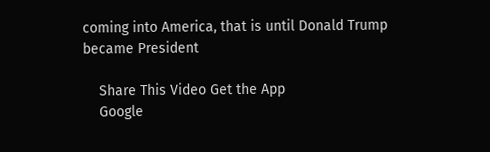coming into America, that is until Donald Trump became President

    Share This Video Get the App
    Google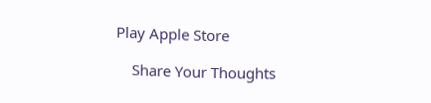Play Apple Store

    Share Your Thoughts